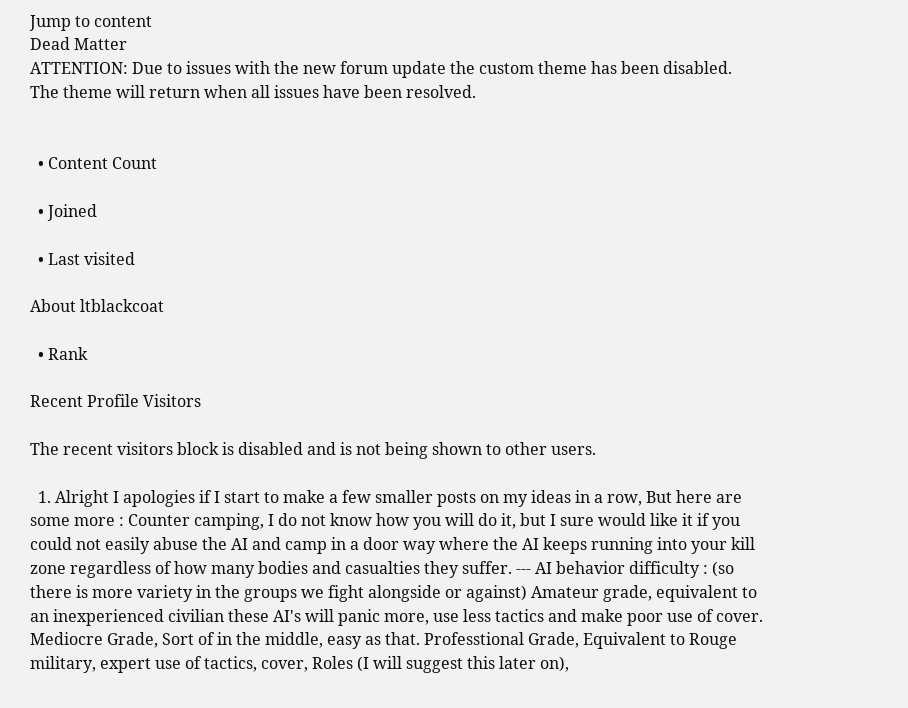Jump to content
Dead Matter
ATTENTION: Due to issues with the new forum update the custom theme has been disabled. The theme will return when all issues have been resolved.


  • Content Count

  • Joined

  • Last visited

About ltblackcoat

  • Rank

Recent Profile Visitors

The recent visitors block is disabled and is not being shown to other users.

  1. Alright I apologies if I start to make a few smaller posts on my ideas in a row, But here are some more : Counter camping, I do not know how you will do it, but I sure would like it if you could not easily abuse the AI and camp in a door way where the AI keeps running into your kill zone regardless of how many bodies and casualties they suffer. --- AI behavior difficulty : (so there is more variety in the groups we fight alongside or against) Amateur grade, equivalent to an inexperienced civilian these AI's will panic more, use less tactics and make poor use of cover. Mediocre Grade, Sort of in the middle, easy as that. Professtional Grade, Equivalent to Rouge military, expert use of tactics, cover, Roles (I will suggest this later on),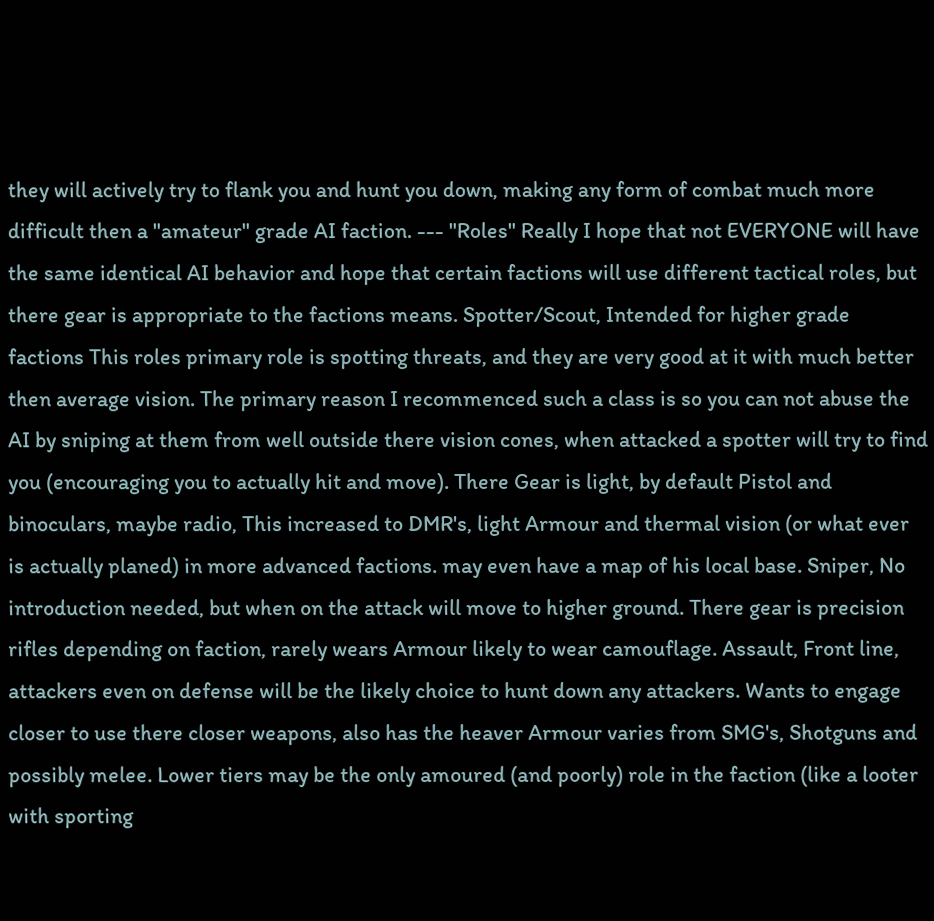they will actively try to flank you and hunt you down, making any form of combat much more difficult then a "amateur" grade AI faction. --- "Roles" Really I hope that not EVERYONE will have the same identical AI behavior and hope that certain factions will use different tactical roles, but there gear is appropriate to the factions means. Spotter/Scout, Intended for higher grade factions This roles primary role is spotting threats, and they are very good at it with much better then average vision. The primary reason I recommenced such a class is so you can not abuse the AI by sniping at them from well outside there vision cones, when attacked a spotter will try to find you (encouraging you to actually hit and move). There Gear is light, by default Pistol and binoculars, maybe radio, This increased to DMR's, light Armour and thermal vision (or what ever is actually planed) in more advanced factions. may even have a map of his local base. Sniper, No introduction needed, but when on the attack will move to higher ground. There gear is precision rifles depending on faction, rarely wears Armour likely to wear camouflage. Assault, Front line, attackers even on defense will be the likely choice to hunt down any attackers. Wants to engage closer to use there closer weapons, also has the heaver Armour varies from SMG's, Shotguns and possibly melee. Lower tiers may be the only amoured (and poorly) role in the faction (like a looter with sporting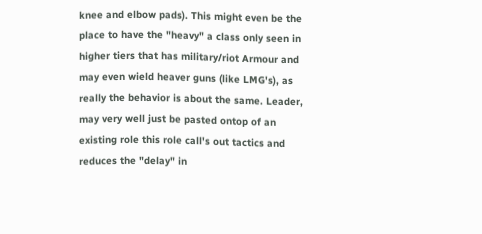knee and elbow pads). This might even be the place to have the "heavy" a class only seen in higher tiers that has military/riot Armour and may even wield heaver guns (like LMG's), as really the behavior is about the same. Leader, may very well just be pasted ontop of an existing role this role call's out tactics and reduces the "delay" in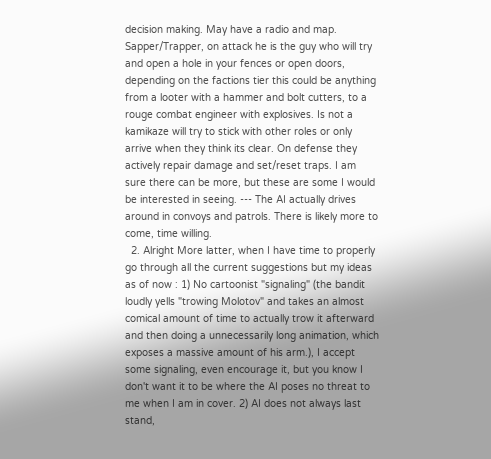decision making. May have a radio and map. Sapper/Trapper, on attack he is the guy who will try and open a hole in your fences or open doors, depending on the factions tier this could be anything from a looter with a hammer and bolt cutters, to a rouge combat engineer with explosives. Is not a kamikaze will try to stick with other roles or only arrive when they think its clear. On defense they actively repair damage and set/reset traps. I am sure there can be more, but these are some I would be interested in seeing. --- The AI actually drives around in convoys and patrols. There is likely more to come, time willing.
  2. Alright More latter, when I have time to properly go through all the current suggestions but my ideas as of now : 1) No cartoonist "signaling" (the bandit loudly yells "trowing Molotov" and takes an almost comical amount of time to actually trow it afterward and then doing a unnecessarily long animation, which exposes a massive amount of his arm.), I accept some signaling, even encourage it, but you know I don't want it to be where the AI poses no threat to me when I am in cover. 2) AI does not always last stand,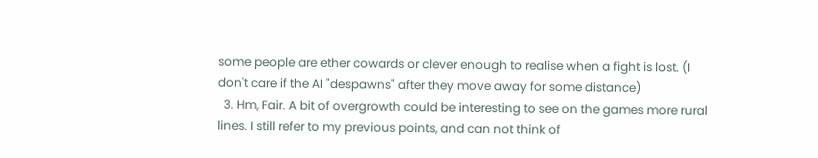some people are ether cowards or clever enough to realise when a fight is lost. (I don't care if the AI "despawns" after they move away for some distance)
  3. Hm, Fair. A bit of overgrowth could be interesting to see on the games more rural lines. I still refer to my previous points, and can not think of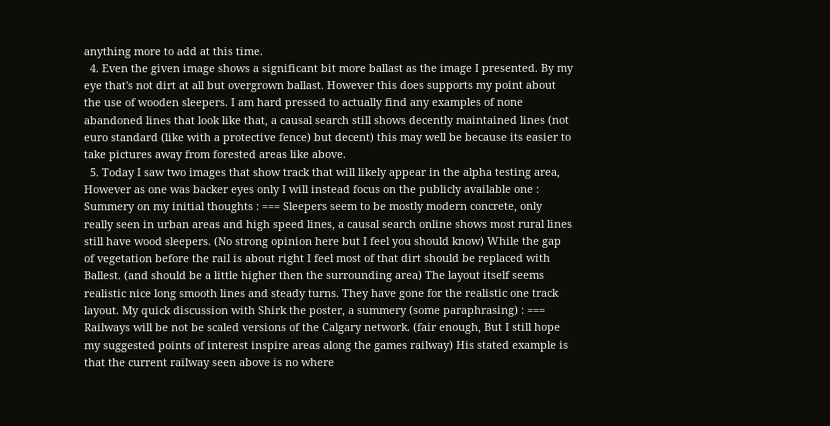anything more to add at this time.
  4. Even the given image shows a significant bit more ballast as the image I presented. By my eye that's not dirt at all but overgrown ballast. However this does supports my point about the use of wooden sleepers. I am hard pressed to actually find any examples of none abandoned lines that look like that, a causal search still shows decently maintained lines (not euro standard (like with a protective fence) but decent) this may well be because its easier to take pictures away from forested areas like above.
  5. Today I saw two images that show track that will likely appear in the alpha testing area, However as one was backer eyes only I will instead focus on the publicly available one : Summery on my initial thoughts : === Sleepers seem to be mostly modern concrete, only really seen in urban areas and high speed lines, a causal search online shows most rural lines still have wood sleepers. (No strong opinion here but I feel you should know) While the gap of vegetation before the rail is about right I feel most of that dirt should be replaced with Ballest. (and should be a little higher then the surrounding area) The layout itself seems realistic nice long smooth lines and steady turns. They have gone for the realistic one track layout. My quick discussion with Shirk the poster, a summery (some paraphrasing) : === Railways will be not be scaled versions of the Calgary network. (fair enough, But I still hope my suggested points of interest inspire areas along the games railway) His stated example is that the current railway seen above is no where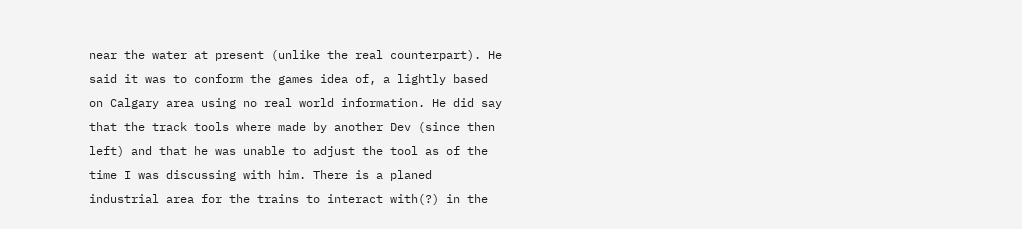near the water at present (unlike the real counterpart). He said it was to conform the games idea of, a lightly based on Calgary area using no real world information. He did say that the track tools where made by another Dev (since then left) and that he was unable to adjust the tool as of the time I was discussing with him. There is a planed industrial area for the trains to interact with(?) in the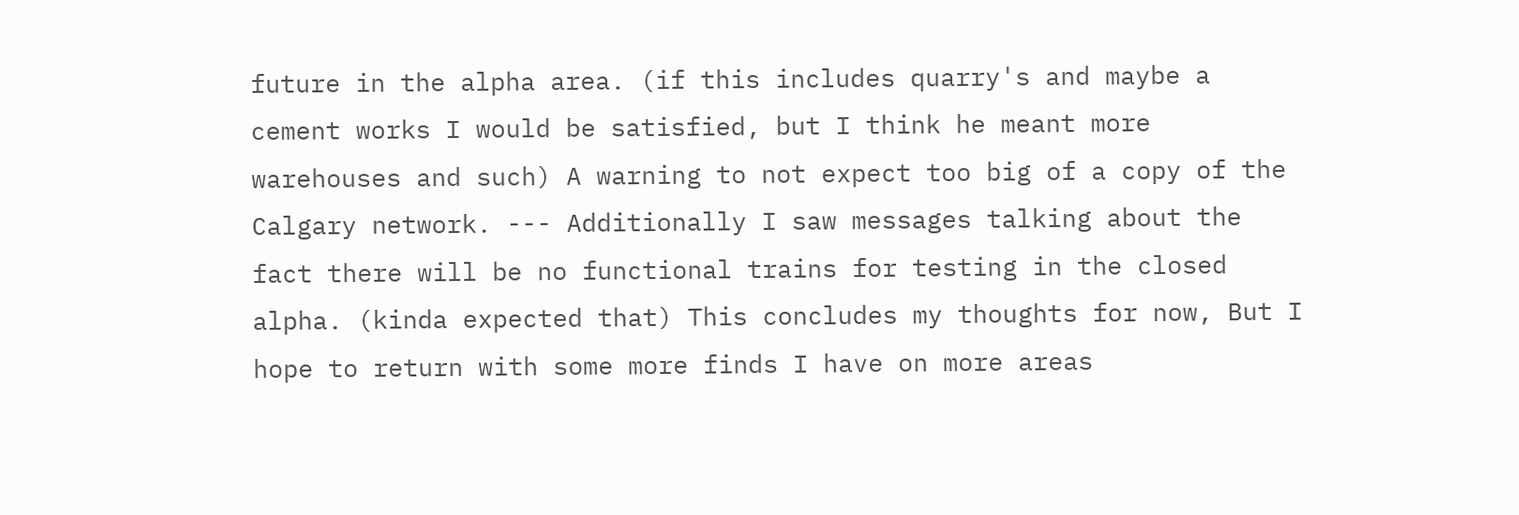future in the alpha area. (if this includes quarry's and maybe a cement works I would be satisfied, but I think he meant more warehouses and such) A warning to not expect too big of a copy of the Calgary network. --- Additionally I saw messages talking about the fact there will be no functional trains for testing in the closed alpha. (kinda expected that) This concludes my thoughts for now, But I hope to return with some more finds I have on more areas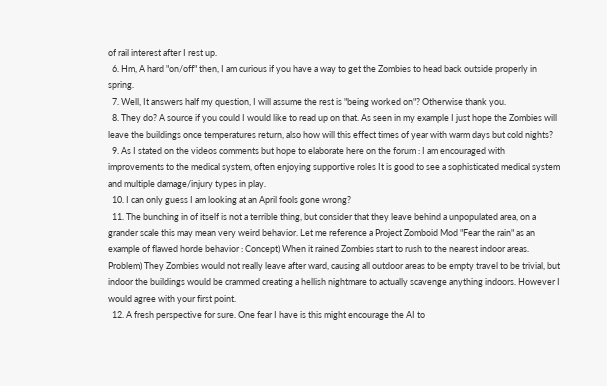of rail interest after I rest up.
  6. Hm, A hard "on/off" then, I am curious if you have a way to get the Zombies to head back outside properly in spring.
  7. Well, It answers half my question, I will assume the rest is "being worked on"? Otherwise thank you.
  8. They do? A source if you could I would like to read up on that. As seen in my example I just hope the Zombies will leave the buildings once temperatures return, also how will this effect times of year with warm days but cold nights?
  9. As I stated on the videos comments but hope to elaborate here on the forum : I am encouraged with improvements to the medical system, often enjoying supportive roles It is good to see a sophisticated medical system and multiple damage/injury types in play.
  10. I can only guess I am looking at an April fools gone wrong?
  11. The bunching in of itself is not a terrible thing, but consider that they leave behind a unpopulated area, on a grander scale this may mean very weird behavior. Let me reference a Project Zomboid Mod "Fear the rain" as an example of flawed horde behavior : Concept) When it rained Zombies start to rush to the nearest indoor areas. Problem) They Zombies would not really leave after ward, causing all outdoor areas to be empty travel to be trivial, but indoor the buildings would be crammed creating a hellish nightmare to actually scavenge anything indoors. However I would agree with your first point.
  12. A fresh perspective for sure. One fear I have is this might encourage the AI to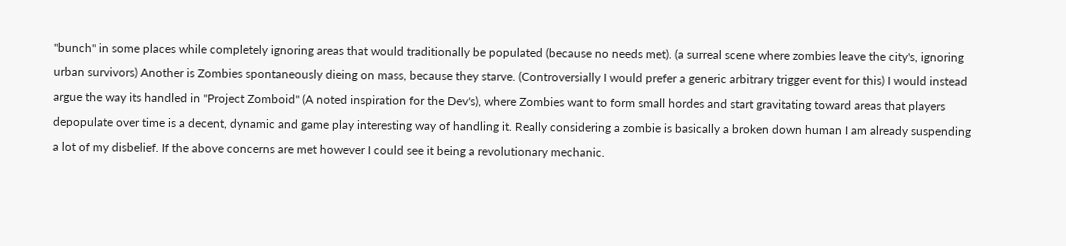"bunch" in some places while completely ignoring areas that would traditionally be populated (because no needs met). (a surreal scene where zombies leave the city's, ignoring urban survivors) Another is Zombies spontaneously dieing on mass, because they starve. (Controversially I would prefer a generic arbitrary trigger event for this) I would instead argue the way its handled in "Project Zomboid" (A noted inspiration for the Dev's), where Zombies want to form small hordes and start gravitating toward areas that players depopulate over time is a decent, dynamic and game play interesting way of handling it. Really considering a zombie is basically a broken down human I am already suspending a lot of my disbelief. If the above concerns are met however I could see it being a revolutionary mechanic.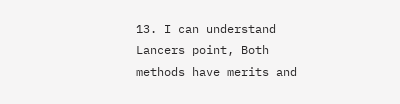13. I can understand Lancers point, Both methods have merits and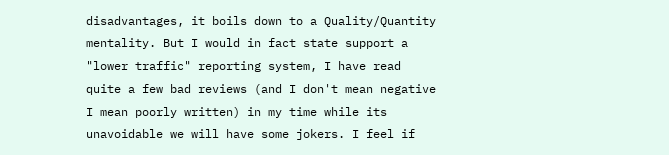disadvantages, it boils down to a Quality/Quantity mentality. But I would in fact state support a "lower traffic" reporting system, I have read quite a few bad reviews (and I don't mean negative I mean poorly written) in my time while its unavoidable we will have some jokers. I feel if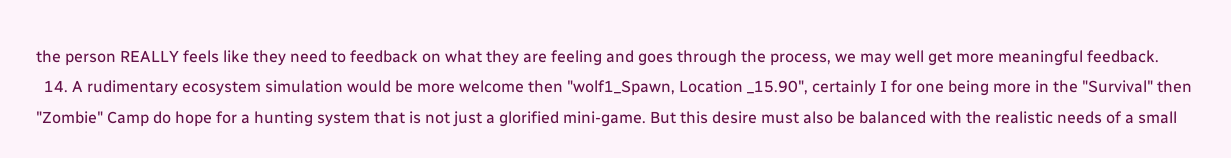the person REALLY feels like they need to feedback on what they are feeling and goes through the process, we may well get more meaningful feedback.
  14. A rudimentary ecosystem simulation would be more welcome then "wolf1_Spawn, Location _15.90", certainly I for one being more in the "Survival" then "Zombie" Camp do hope for a hunting system that is not just a glorified mini-game. But this desire must also be balanced with the realistic needs of a small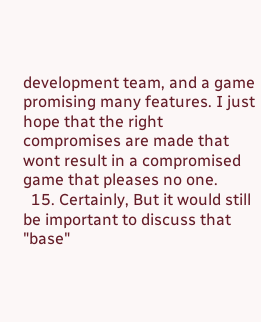development team, and a game promising many features. I just hope that the right compromises are made that wont result in a compromised game that pleases no one.
  15. Certainly, But it would still be important to discuss that "base"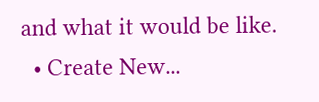and what it would be like.
  • Create New...